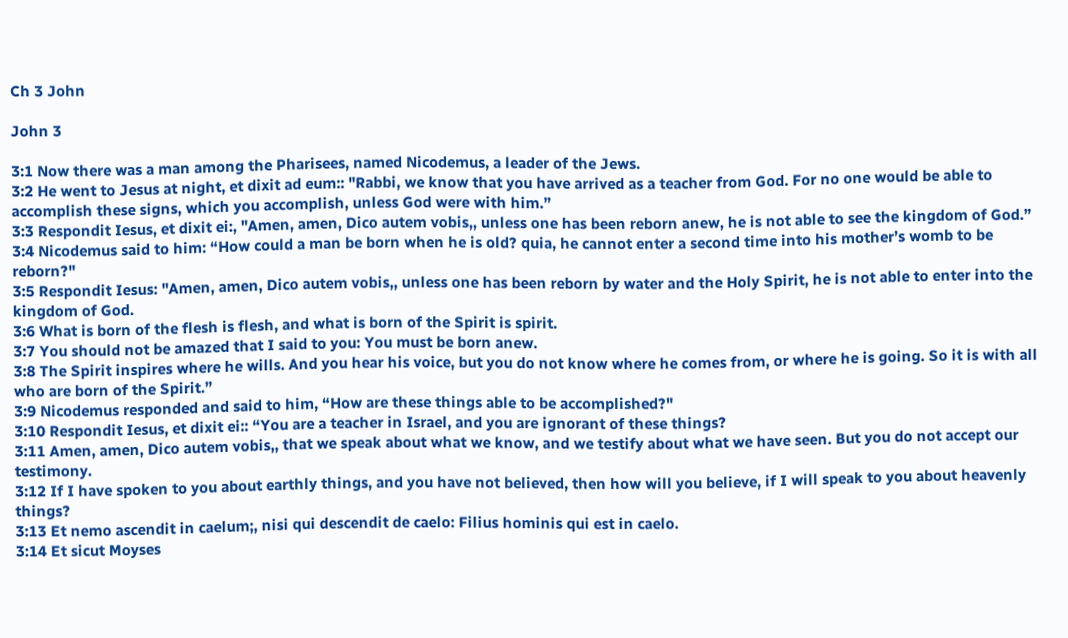Ch 3 John

John 3

3:1 Now there was a man among the Pharisees, named Nicodemus, a leader of the Jews.
3:2 He went to Jesus at night, et dixit ad eum:: "Rabbi, we know that you have arrived as a teacher from God. For no one would be able to accomplish these signs, which you accomplish, unless God were with him.”
3:3 Respondit Iesus, et dixit ei:, "Amen, amen, Dico autem vobis,, unless one has been reborn anew, he is not able to see the kingdom of God.”
3:4 Nicodemus said to him: “How could a man be born when he is old? quia, he cannot enter a second time into his mother’s womb to be reborn?"
3:5 Respondit Iesus: "Amen, amen, Dico autem vobis,, unless one has been reborn by water and the Holy Spirit, he is not able to enter into the kingdom of God.
3:6 What is born of the flesh is flesh, and what is born of the Spirit is spirit.
3:7 You should not be amazed that I said to you: You must be born anew.
3:8 The Spirit inspires where he wills. And you hear his voice, but you do not know where he comes from, or where he is going. So it is with all who are born of the Spirit.”
3:9 Nicodemus responded and said to him, “How are these things able to be accomplished?"
3:10 Respondit Iesus, et dixit ei:: “You are a teacher in Israel, and you are ignorant of these things?
3:11 Amen, amen, Dico autem vobis,, that we speak about what we know, and we testify about what we have seen. But you do not accept our testimony.
3:12 If I have spoken to you about earthly things, and you have not believed, then how will you believe, if I will speak to you about heavenly things?
3:13 Et nemo ascendit in caelum;, nisi qui descendit de caelo: Filius hominis qui est in caelo.
3:14 Et sicut Moyses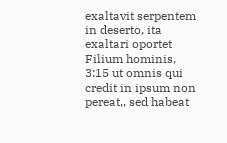exaltavit serpentem in deserto, ita exaltari oportet Filium hominis,
3:15 ut omnis qui credit in ipsum non pereat,, sed habeat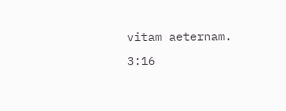vitam aeternam.
3:16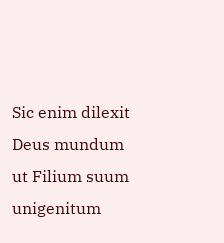Sic enim dilexit Deus mundum ut Filium suum unigenitum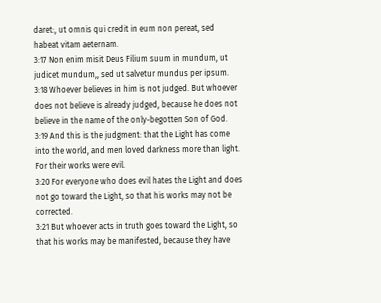daret:, ut omnis qui credit in eum non pereat, sed habeat vitam aeternam.
3:17 Non enim misit Deus Filium suum in mundum, ut judicet mundum,, sed ut salvetur mundus per ipsum.
3:18 Whoever believes in him is not judged. But whoever does not believe is already judged, because he does not believe in the name of the only-begotten Son of God.
3:19 And this is the judgment: that the Light has come into the world, and men loved darkness more than light. For their works were evil.
3:20 For everyone who does evil hates the Light and does not go toward the Light, so that his works may not be corrected.
3:21 But whoever acts in truth goes toward the Light, so that his works may be manifested, because they have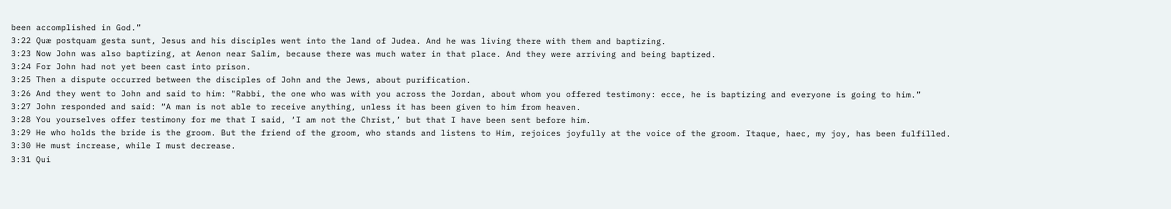been accomplished in God.”
3:22 Quæ postquam gesta sunt, Jesus and his disciples went into the land of Judea. And he was living there with them and baptizing.
3:23 Now John was also baptizing, at Aenon near Salim, because there was much water in that place. And they were arriving and being baptized.
3:24 For John had not yet been cast into prison.
3:25 Then a dispute occurred between the disciples of John and the Jews, about purification.
3:26 And they went to John and said to him: "Rabbi, the one who was with you across the Jordan, about whom you offered testimony: ecce, he is baptizing and everyone is going to him.”
3:27 John responded and said: “A man is not able to receive anything, unless it has been given to him from heaven.
3:28 You yourselves offer testimony for me that I said, ‘I am not the Christ,’ but that I have been sent before him.
3:29 He who holds the bride is the groom. But the friend of the groom, who stands and listens to Him, rejoices joyfully at the voice of the groom. Itaque, haec, my joy, has been fulfilled.
3:30 He must increase, while I must decrease.
3:31 Qui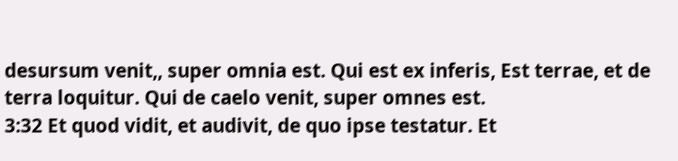desursum venit,, super omnia est. Qui est ex inferis, Est terrae, et de terra loquitur. Qui de caelo venit, super omnes est.
3:32 Et quod vidit, et audivit, de quo ipse testatur. Et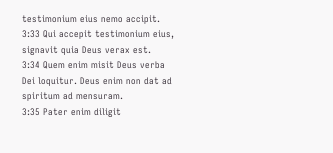testimonium eius nemo accipit.
3:33 Qui accepit testimonium eius, signavit quia Deus verax est.
3:34 Quem enim misit Deus verba Dei loquitur. Deus enim non dat ad spiritum ad mensuram.
3:35 Pater enim diligit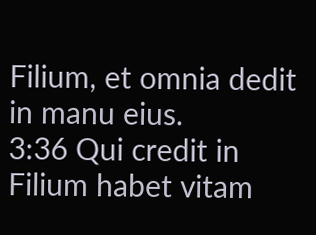Filium, et omnia dedit in manu eius.
3:36 Qui credit in Filium habet vitam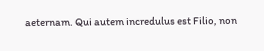aeternam. Qui autem incredulus est Filio, non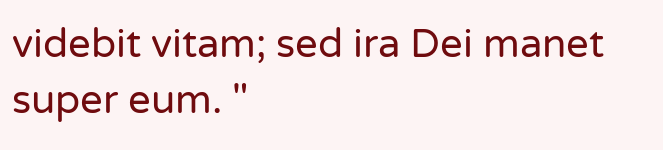videbit vitam; sed ira Dei manet super eum. "